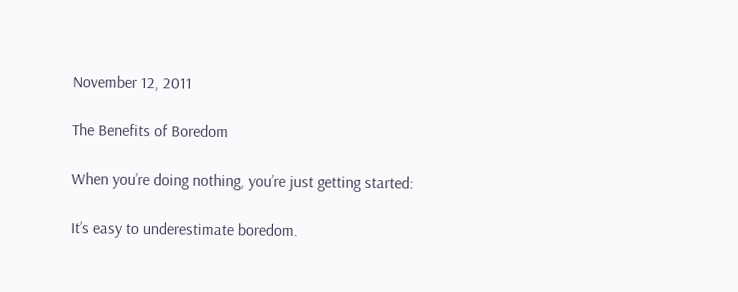November 12, 2011

The Benefits of Boredom

When you’re doing nothing, you’re just getting started:

It’s easy to underestimate boredom.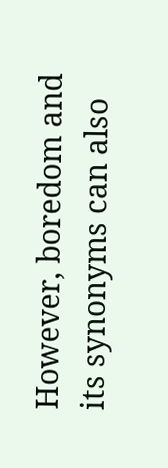However, boredom and its synonyms can also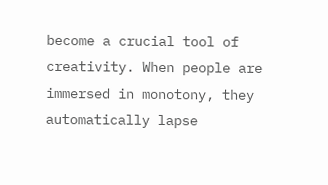become a crucial tool of creativity. When people are immersed in monotony, they automatically lapse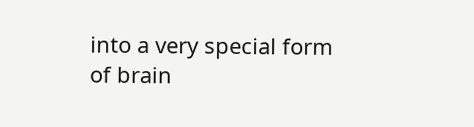into a very special form of brain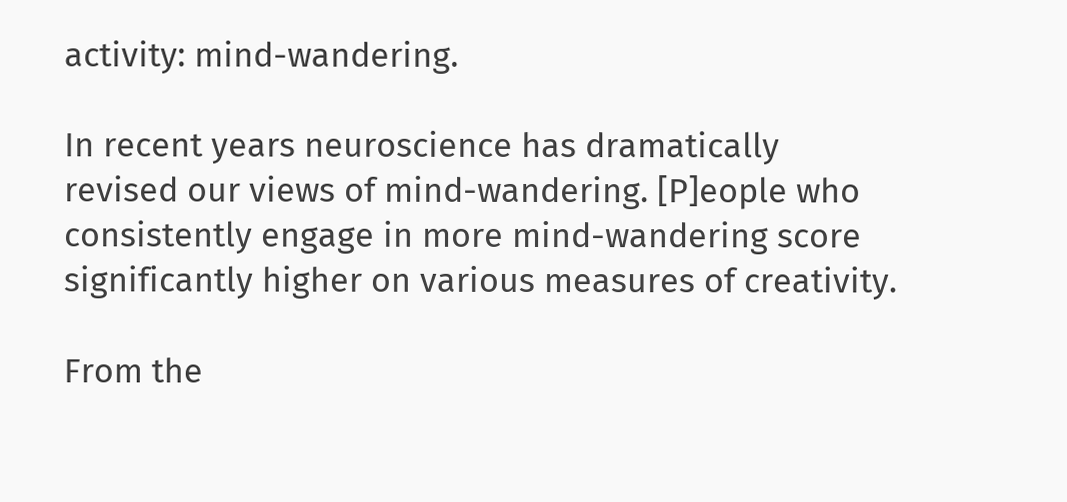activity: mind-wandering.

In recent years neuroscience has dramatically revised our views of mind-wandering. [P]eople who consistently engage in more mind-wandering score significantly higher on various measures of creativity.

From the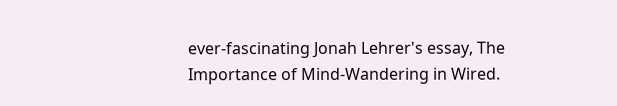ever-fascinating Jonah Lehrer's essay, The Importance of Mind-Wandering in Wired.